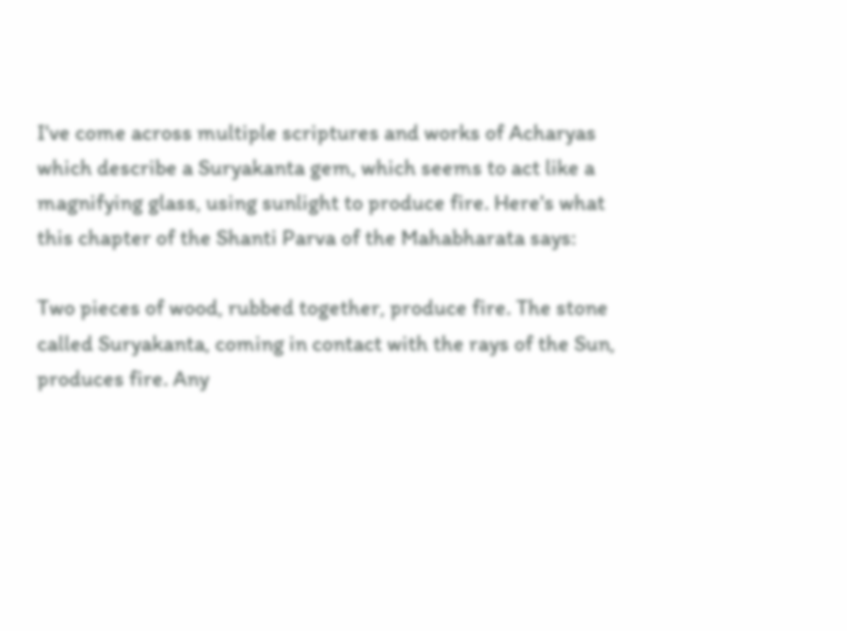I've come across multiple scriptures and works of Acharyas which describe a Suryakanta gem, which seems to act like a magnifying glass, using sunlight to produce fire. Here's what this chapter of the Shanti Parva of the Mahabharata says:

Two pieces of wood, rubbed together, produce fire. The stone called Suryakanta, coming in contact with the rays of the Sun, produces fire. Any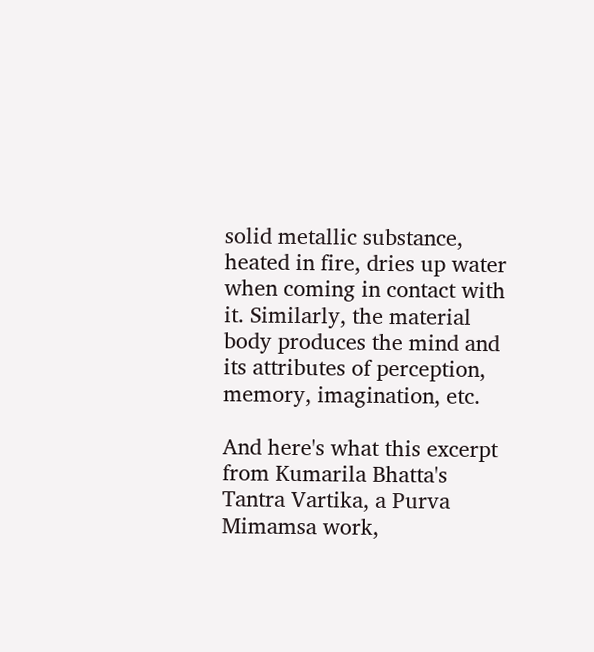solid metallic substance, heated in fire, dries up water when coming in contact with it. Similarly, the material body produces the mind and its attributes of perception, memory, imagination, etc.

And here's what this excerpt from Kumarila Bhatta's Tantra Vartika, a Purva Mimamsa work,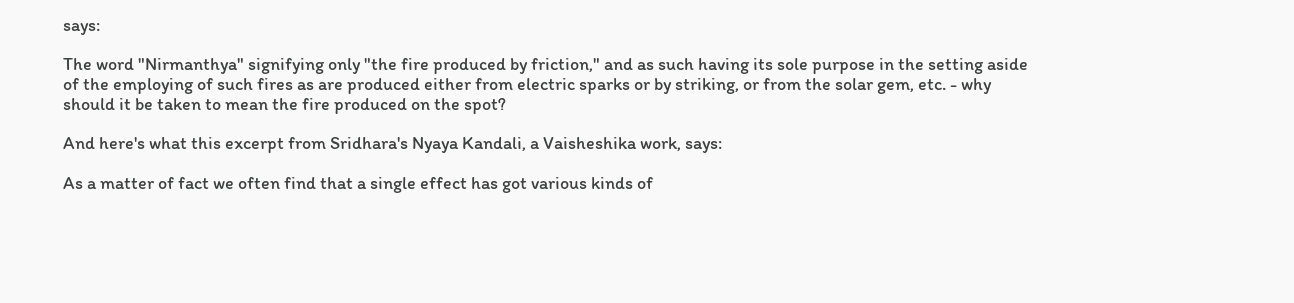says:

The word "Nirmanthya" signifying only "the fire produced by friction," and as such having its sole purpose in the setting aside of the employing of such fires as are produced either from electric sparks or by striking, or from the solar gem, etc. - why should it be taken to mean the fire produced on the spot?

And here's what this excerpt from Sridhara's Nyaya Kandali, a Vaisheshika work, says:

As a matter of fact we often find that a single effect has got various kinds of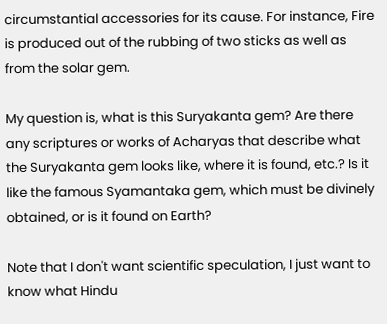circumstantial accessories for its cause. For instance, Fire is produced out of the rubbing of two sticks as well as from the solar gem.

My question is, what is this Suryakanta gem? Are there any scriptures or works of Acharyas that describe what the Suryakanta gem looks like, where it is found, etc.? Is it like the famous Syamantaka gem, which must be divinely obtained, or is it found on Earth?

Note that I don't want scientific speculation, I just want to know what Hindu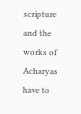scripture and the works of Acharyas have to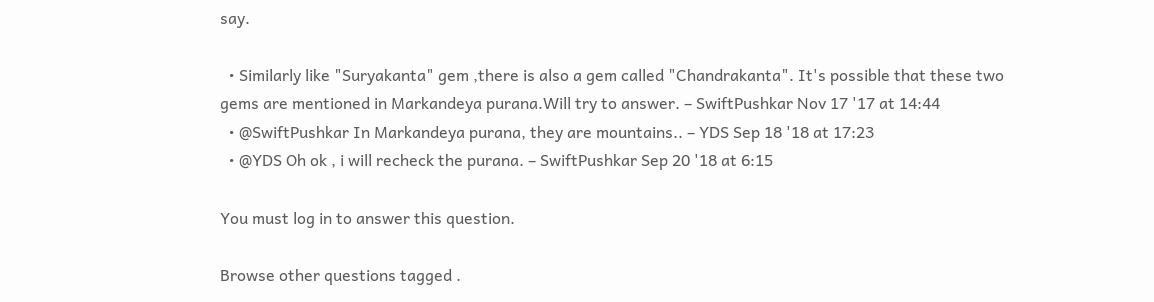say.

  • Similarly like "Suryakanta" gem ,there is also a gem called "Chandrakanta". It's possible that these two gems are mentioned in Markandeya purana.Will try to answer. – SwiftPushkar Nov 17 '17 at 14:44
  • @SwiftPushkar In Markandeya purana, they are mountains.. – YDS Sep 18 '18 at 17:23
  • @YDS Oh ok , i will recheck the purana. – SwiftPushkar Sep 20 '18 at 6:15

You must log in to answer this question.

Browse other questions tagged .